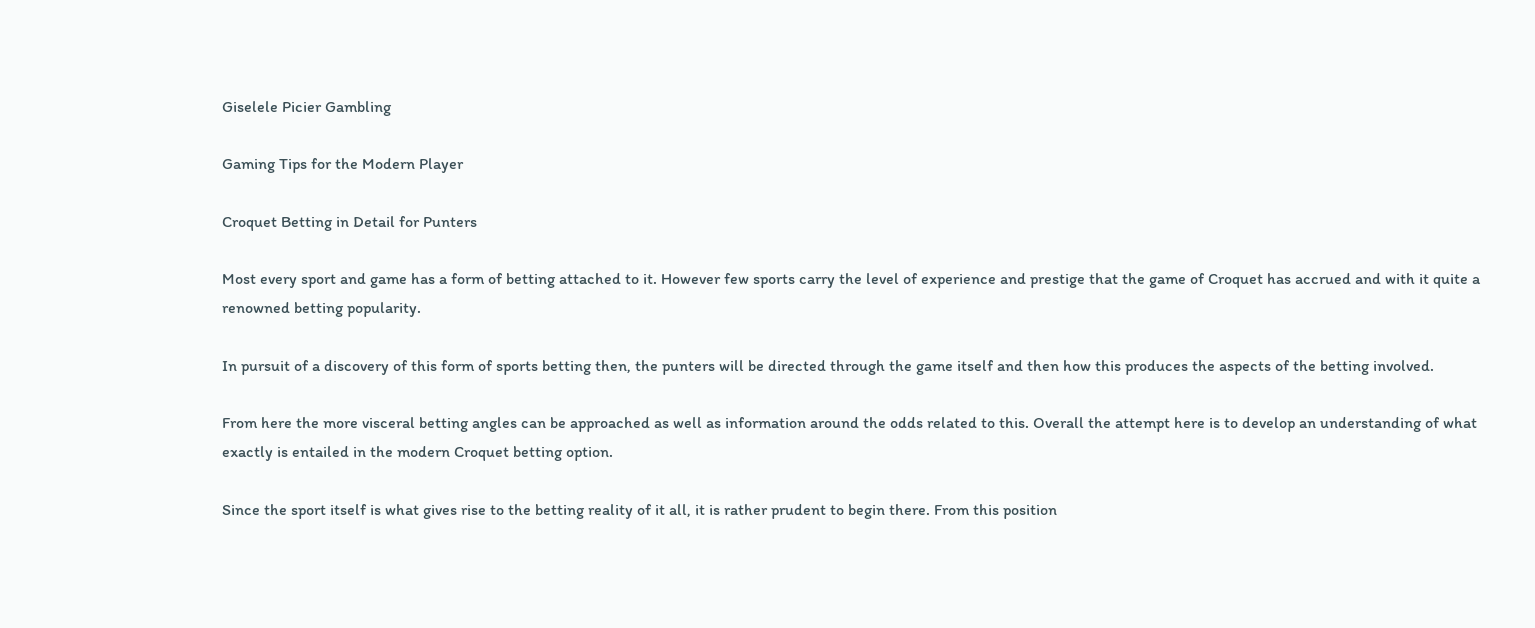Giselele Picier Gambling

Gaming Tips for the Modern Player

Croquet Betting in Detail for Punters

Most every sport and game has a form of betting attached to it. However few sports carry the level of experience and prestige that the game of Croquet has accrued and with it quite a renowned betting popularity.

In pursuit of a discovery of this form of sports betting then, the punters will be directed through the game itself and then how this produces the aspects of the betting involved.

From here the more visceral betting angles can be approached as well as information around the odds related to this. Overall the attempt here is to develop an understanding of what exactly is entailed in the modern Croquet betting option.

Since the sport itself is what gives rise to the betting reality of it all, it is rather prudent to begin there. From this position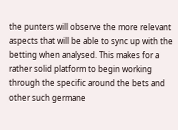the punters will observe the more relevant aspects that will be able to sync up with the betting when analysed. This makes for a rather solid platform to begin working through the specific around the bets and other such germane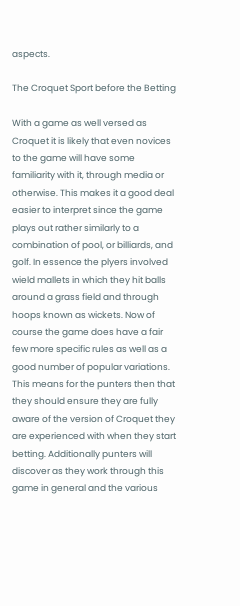aspects.

The Croquet Sport before the Betting

With a game as well versed as Croquet it is likely that even novices to the game will have some familiarity with it, through media or otherwise. This makes it a good deal easier to interpret since the game plays out rather similarly to a combination of pool, or billiards, and golf. In essence the plyers involved wield mallets in which they hit balls around a grass field and through hoops known as wickets. Now of course the game does have a fair few more specific rules as well as a good number of popular variations. This means for the punters then that they should ensure they are fully aware of the version of Croquet they are experienced with when they start betting. Additionally punters will discover as they work through this game in general and the various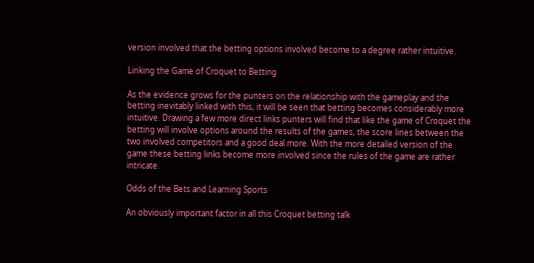version involved that the betting options involved become to a degree rather intuitive.

Linking the Game of Croquet to Betting

As the evidence grows for the punters on the relationship with the gameplay and the betting inevitably linked with this, it will be seen that betting becomes considerably more intuitive. Drawing a few more direct links punters will find that like the game of Croquet the betting will involve options around the results of the games, the score lines between the two involved competitors and a good deal more. With the more detailed version of the game these betting links become more involved since the rules of the game are rather intricate.

Odds of the Bets and Learning Sports

An obviously important factor in all this Croquet betting talk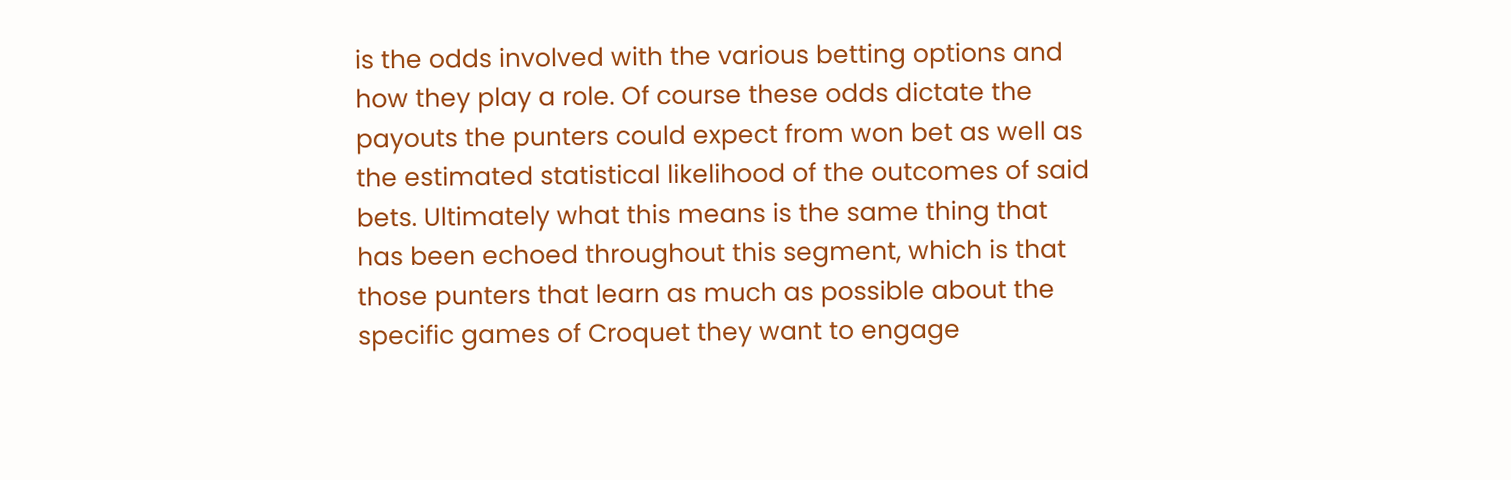is the odds involved with the various betting options and how they play a role. Of course these odds dictate the payouts the punters could expect from won bet as well as the estimated statistical likelihood of the outcomes of said bets. Ultimately what this means is the same thing that has been echoed throughout this segment, which is that those punters that learn as much as possible about the specific games of Croquet they want to engage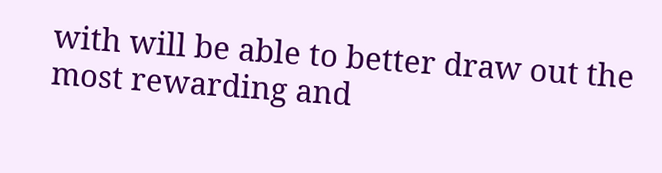with will be able to better draw out the most rewarding and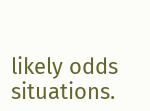likely odds situations.